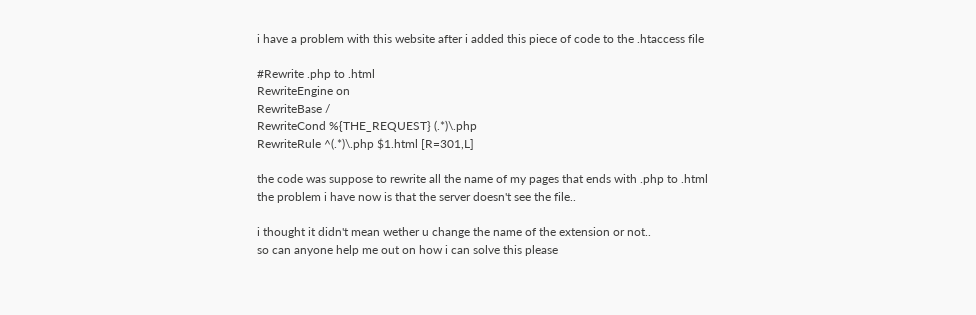i have a problem with this website after i added this piece of code to the .htaccess file

#Rewrite .php to .html
RewriteEngine on
RewriteBase /
RewriteCond %{THE_REQUEST} (.*)\.php
RewriteRule ^(.*)\.php $1.html [R=301,L]

the code was suppose to rewrite all the name of my pages that ends with .php to .html
the problem i have now is that the server doesn't see the file..

i thought it didn't mean wether u change the name of the extension or not..
so can anyone help me out on how i can solve this please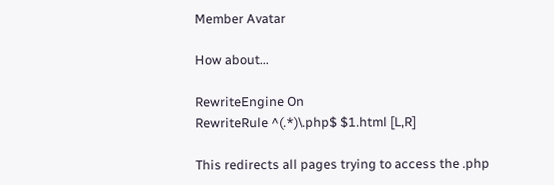Member Avatar

How about...

RewriteEngine On
RewriteRule ^(.*)\.php$ $1.html [L,R]

This redirects all pages trying to access the .php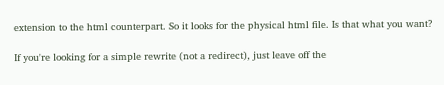extension to the html counterpart. So it looks for the physical html file. Is that what you want?

If you're looking for a simple rewrite (not a redirect), just leave off the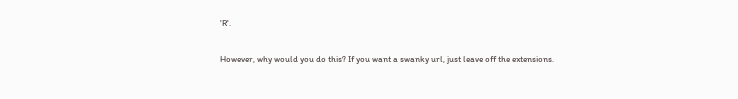'R'.

However, why would you do this? If you want a swanky url, just leave off the extensions.